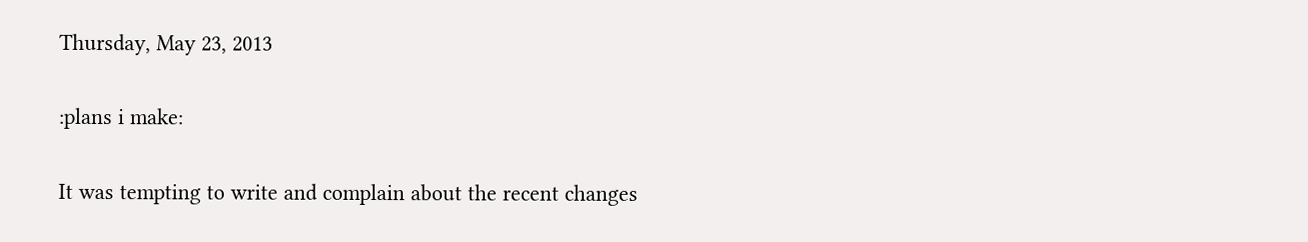Thursday, May 23, 2013

:plans i make:

It was tempting to write and complain about the recent changes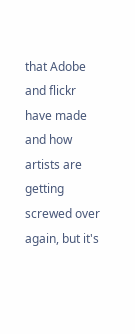that Adobe and flickr have made and how artists are getting screwed over again, but it's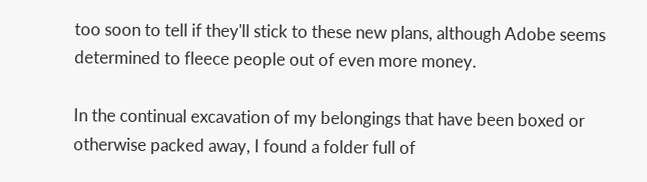too soon to tell if they'll stick to these new plans, although Adobe seems determined to fleece people out of even more money.

In the continual excavation of my belongings that have been boxed or otherwise packed away, I found a folder full of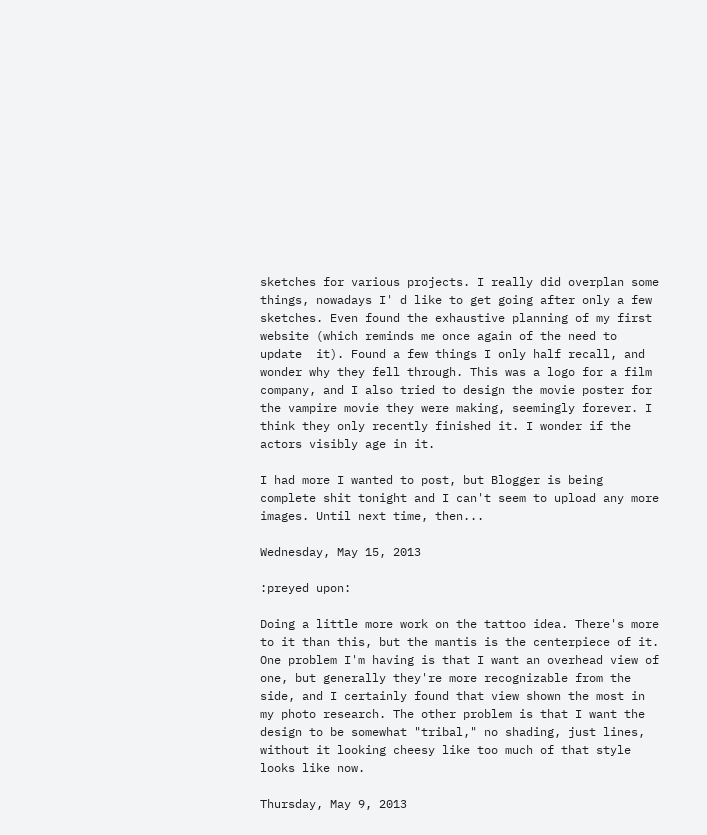sketches for various projects. I really did overplan some things, nowadays I' d like to get going after only a few sketches. Even found the exhaustive planning of my first website (which reminds me once again of the need to update  it). Found a few things I only half recall, and wonder why they fell through. This was a logo for a film company, and I also tried to design the movie poster for the vampire movie they were making, seemingly forever. I think they only recently finished it. I wonder if the actors visibly age in it.

I had more I wanted to post, but Blogger is being complete shit tonight and I can't seem to upload any more images. Until next time, then...

Wednesday, May 15, 2013

:preyed upon:

Doing a little more work on the tattoo idea. There's more to it than this, but the mantis is the centerpiece of it. One problem I'm having is that I want an overhead view of one, but generally they're more recognizable from the side, and I certainly found that view shown the most in my photo research. The other problem is that I want the design to be somewhat "tribal," no shading, just lines, without it looking cheesy like too much of that style looks like now.

Thursday, May 9, 2013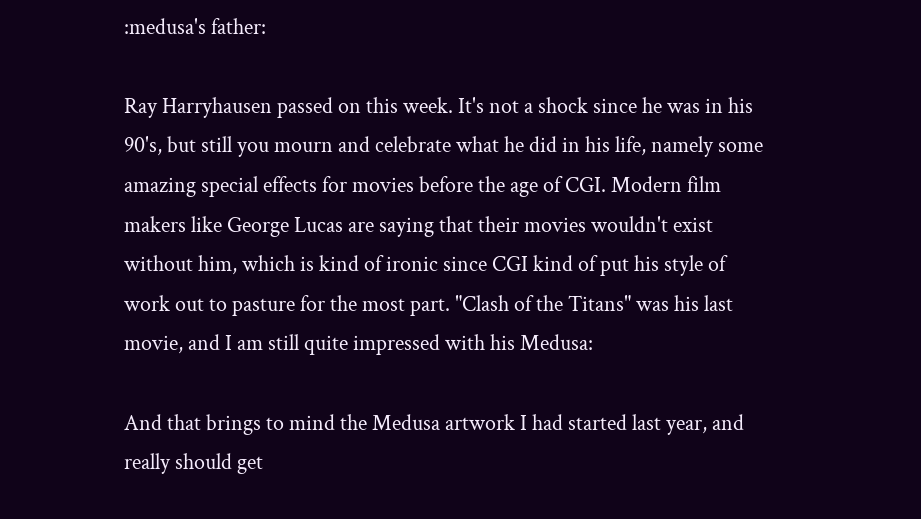:medusa's father:

Ray Harryhausen passed on this week. It's not a shock since he was in his 90's, but still you mourn and celebrate what he did in his life, namely some amazing special effects for movies before the age of CGI. Modern film makers like George Lucas are saying that their movies wouldn't exist without him, which is kind of ironic since CGI kind of put his style of work out to pasture for the most part. "Clash of the Titans" was his last movie, and I am still quite impressed with his Medusa:

And that brings to mind the Medusa artwork I had started last year, and really should get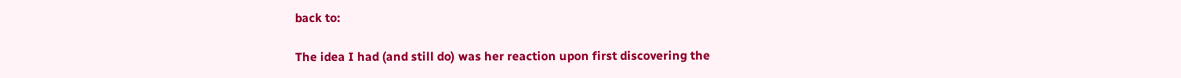back to:

The idea I had (and still do) was her reaction upon first discovering the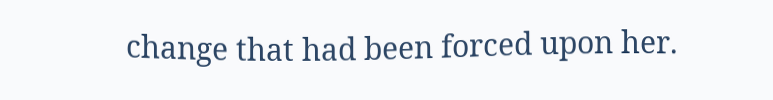change that had been forced upon her.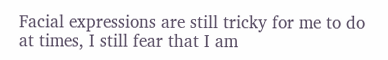Facial expressions are still tricky for me to do at times, I still fear that I am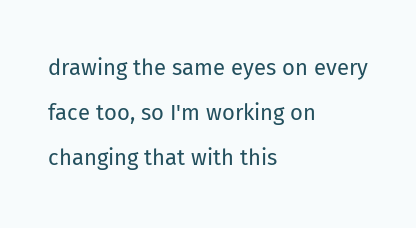drawing the same eyes on every face too, so I'm working on changing that with this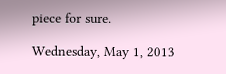piece for sure.

Wednesday, May 1, 2013